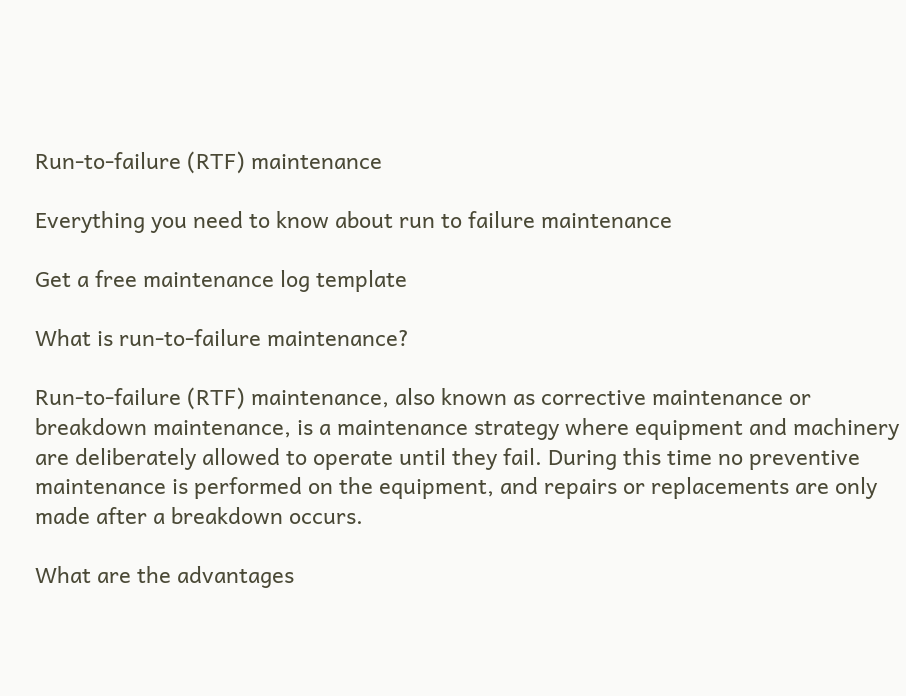Run-to-failure (RTF) maintenance

Everything you need to know about run to failure maintenance

Get a free maintenance log template

What is run-to-failure maintenance?

Run-to-failure (RTF) maintenance, also known as corrective maintenance or breakdown maintenance, is a maintenance strategy where equipment and machinery are deliberately allowed to operate until they fail. During this time no preventive maintenance is performed on the equipment, and repairs or replacements are only made after a breakdown occurs.

What are the advantages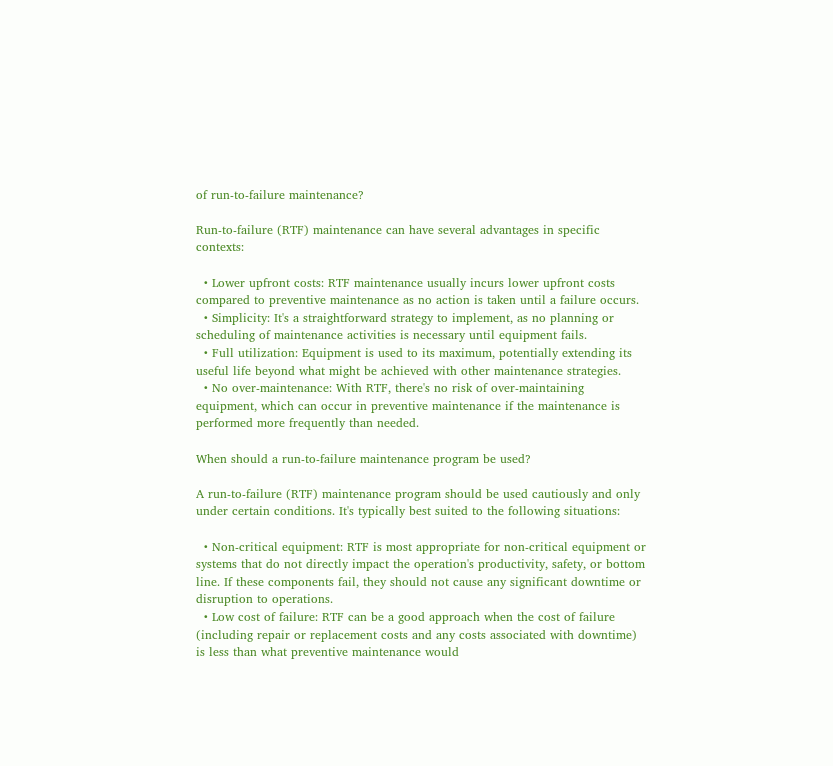of run-to-failure maintenance?

Run-to-failure (RTF) maintenance can have several advantages in specific contexts:

  • Lower upfront costs: RTF maintenance usually incurs lower upfront costs compared to preventive maintenance as no action is taken until a failure occurs.
  • Simplicity: It's a straightforward strategy to implement, as no planning or scheduling of maintenance activities is necessary until equipment fails.
  • Full utilization: Equipment is used to its maximum, potentially extending its useful life beyond what might be achieved with other maintenance strategies.
  • No over-maintenance: With RTF, there's no risk of over-maintaining equipment, which can occur in preventive maintenance if the maintenance is performed more frequently than needed.

When should a run-to-failure maintenance program be used?

A run-to-failure (RTF) maintenance program should be used cautiously and only under certain conditions. It's typically best suited to the following situations:

  • Non-critical equipment: RTF is most appropriate for non-critical equipment or systems that do not directly impact the operation's productivity, safety, or bottom line. If these components fail, they should not cause any significant downtime or disruption to operations.
  • Low cost of failure: RTF can be a good approach when the cost of failure (including repair or replacement costs and any costs associated with downtime) is less than what preventive maintenance would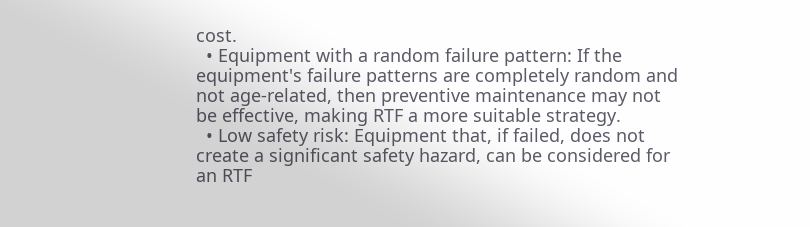cost.
  • Equipment with a random failure pattern: If the equipment's failure patterns are completely random and not age-related, then preventive maintenance may not be effective, making RTF a more suitable strategy.
  • Low safety risk: Equipment that, if failed, does not create a significant safety hazard, can be considered for an RTF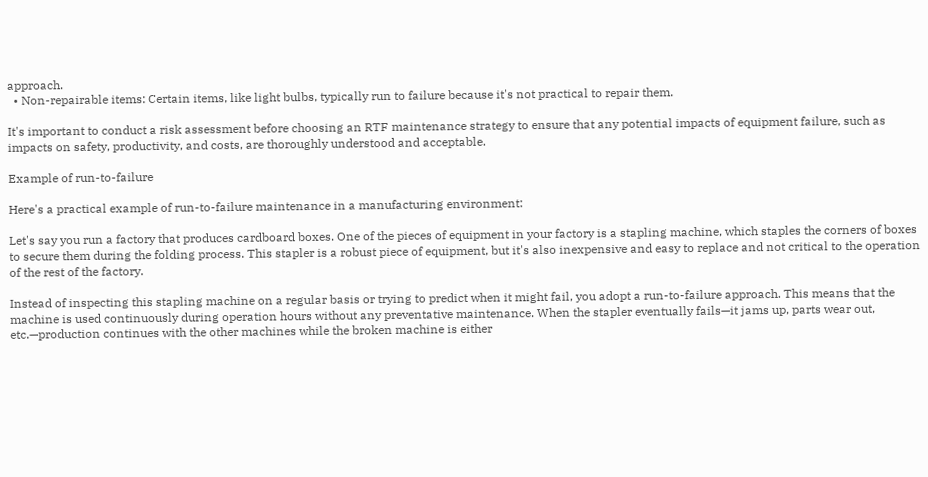approach.
  • Non-repairable items: Certain items, like light bulbs, typically run to failure because it's not practical to repair them.

It's important to conduct a risk assessment before choosing an RTF maintenance strategy to ensure that any potential impacts of equipment failure, such as impacts on safety, productivity, and costs, are thoroughly understood and acceptable.

Example of run-to-failure

Here's a practical example of run-to-failure maintenance in a manufacturing environment:

Let's say you run a factory that produces cardboard boxes. One of the pieces of equipment in your factory is a stapling machine, which staples the corners of boxes to secure them during the folding process. This stapler is a robust piece of equipment, but it's also inexpensive and easy to replace and not critical to the operation of the rest of the factory.

Instead of inspecting this stapling machine on a regular basis or trying to predict when it might fail, you adopt a run-to-failure approach. This means that the machine is used continuously during operation hours without any preventative maintenance. When the stapler eventually fails—it jams up, parts wear out, etc.—production continues with the other machines while the broken machine is either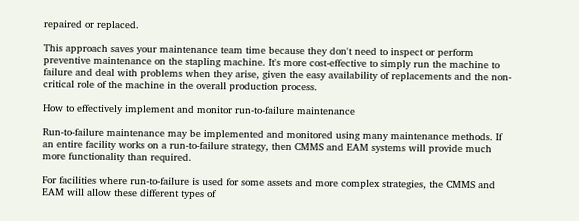repaired or replaced.

This approach saves your maintenance team time because they don't need to inspect or perform preventive maintenance on the stapling machine. It's more cost-effective to simply run the machine to failure and deal with problems when they arise, given the easy availability of replacements and the non-critical role of the machine in the overall production process.

How to effectively implement and monitor run-to-failure maintenance

Run-to-failure maintenance may be implemented and monitored using many maintenance methods. If an entire facility works on a run-to-failure strategy, then CMMS and EAM systems will provide much more functionality than required.

For facilities where run-to-failure is used for some assets and more complex strategies, the CMMS and EAM will allow these different types of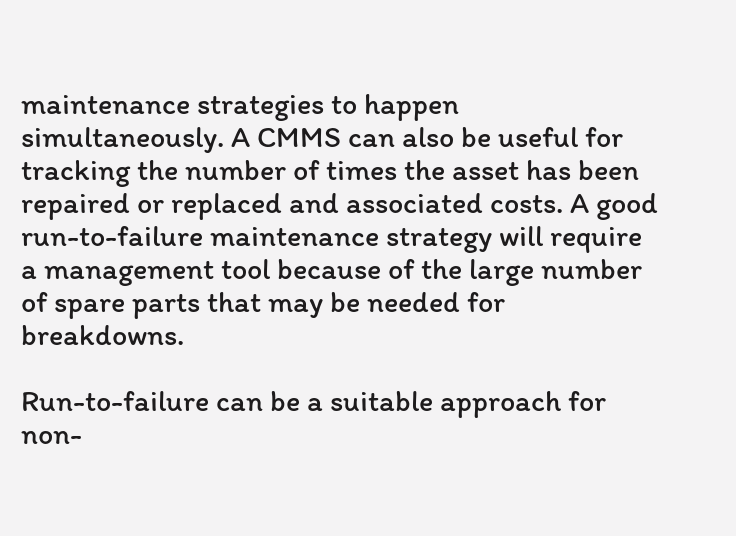maintenance strategies to happen simultaneously. A CMMS can also be useful for tracking the number of times the asset has been repaired or replaced and associated costs. A good run-to-failure maintenance strategy will require a management tool because of the large number of spare parts that may be needed for breakdowns.

Run-to-failure can be a suitable approach for non-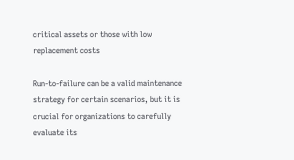critical assets or those with low replacement costs

Run-to-failure can be a valid maintenance strategy for certain scenarios, but it is crucial for organizations to carefully evaluate its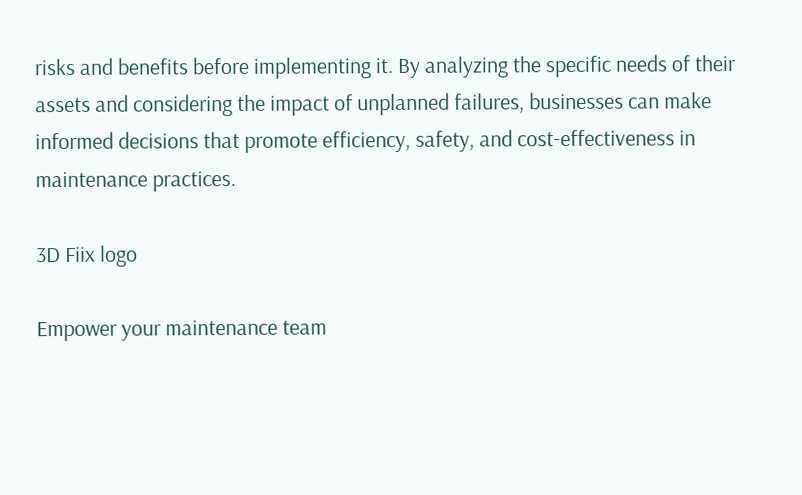risks and benefits before implementing it. By analyzing the specific needs of their assets and considering the impact of unplanned failures, businesses can make informed decisions that promote efficiency, safety, and cost-effectiveness in maintenance practices.

3D Fiix logo

Empower your maintenance team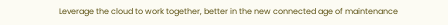Leverage the cloud to work together, better in the new connected age of maintenance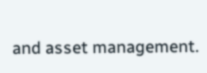and asset management.